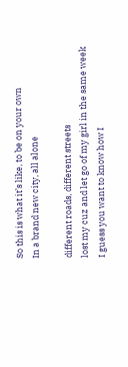So this is what it’s like, to be on your own
In a brand new city, all alone

different roads, different streets
lost my cuz and let go of my girl in the same week
I guess you want to know how I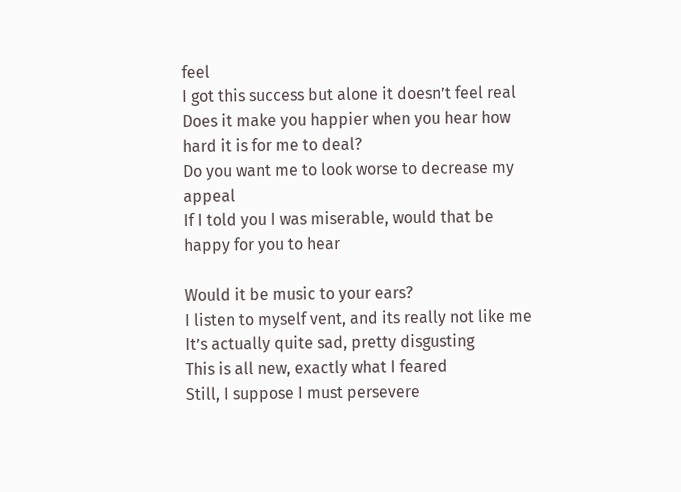feel
I got this success but alone it doesn’t feel real
Does it make you happier when you hear how hard it is for me to deal?
Do you want me to look worse to decrease my appeal
If I told you I was miserable, would that be happy for you to hear

Would it be music to your ears?
I listen to myself vent, and its really not like me
It’s actually quite sad, pretty disgusting
This is all new, exactly what I feared
Still, I suppose I must persevere